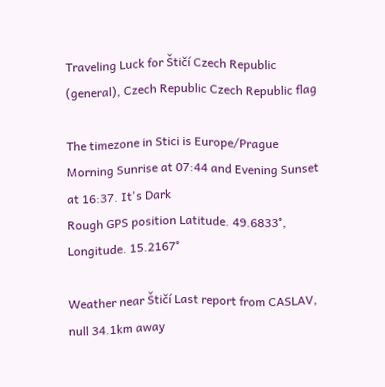Traveling Luck for Štičí Czech Republic (general), Czech Republic Czech Republic flag

The timezone in Stici is Europe/Prague
Morning Sunrise at 07:44 and Evening Sunset at 16:37. It's Dark
Rough GPS position Latitude. 49.6833°, Longitude. 15.2167°

Weather near Štičí Last report from CASLAV, null 34.1km away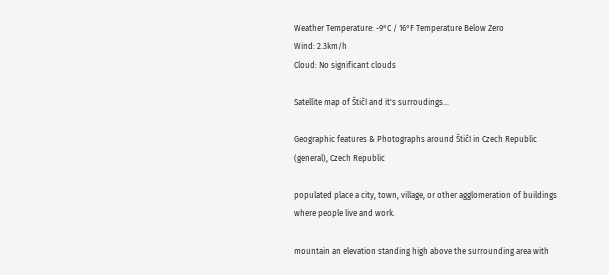Weather Temperature: -9°C / 16°F Temperature Below Zero
Wind: 2.3km/h
Cloud: No significant clouds

Satellite map of Štičí and it's surroudings...

Geographic features & Photographs around Štičí in Czech Republic (general), Czech Republic

populated place a city, town, village, or other agglomeration of buildings where people live and work.

mountain an elevation standing high above the surrounding area with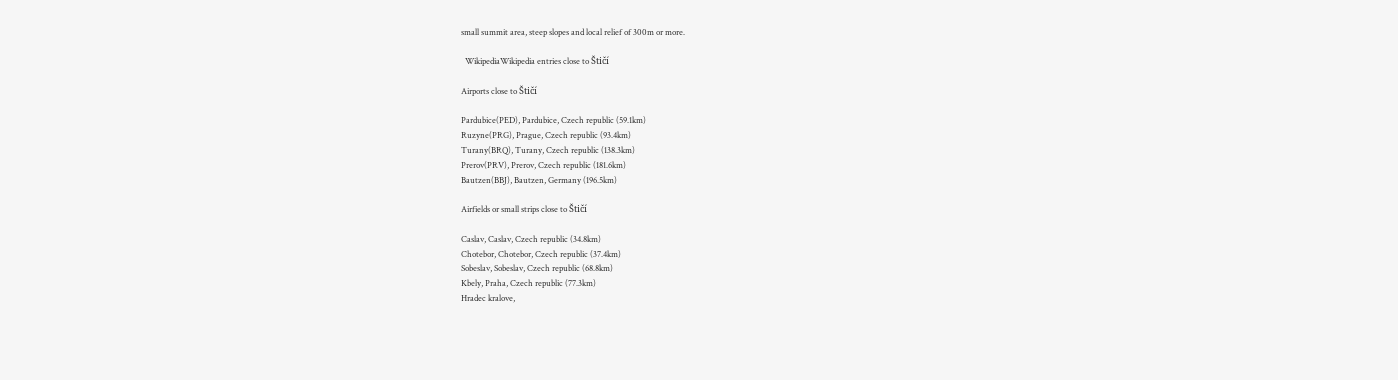small summit area, steep slopes and local relief of 300m or more.

  WikipediaWikipedia entries close to Štičí

Airports close to Štičí

Pardubice(PED), Pardubice, Czech republic (59.1km)
Ruzyne(PRG), Prague, Czech republic (93.4km)
Turany(BRQ), Turany, Czech republic (138.3km)
Prerov(PRV), Prerov, Czech republic (181.6km)
Bautzen(BBJ), Bautzen, Germany (196.5km)

Airfields or small strips close to Štičí

Caslav, Caslav, Czech republic (34.8km)
Chotebor, Chotebor, Czech republic (37.4km)
Sobeslav, Sobeslav, Czech republic (68.8km)
Kbely, Praha, Czech republic (77.3km)
Hradec kralove,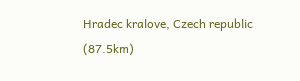Hradec kralove, Czech republic (87.5km)